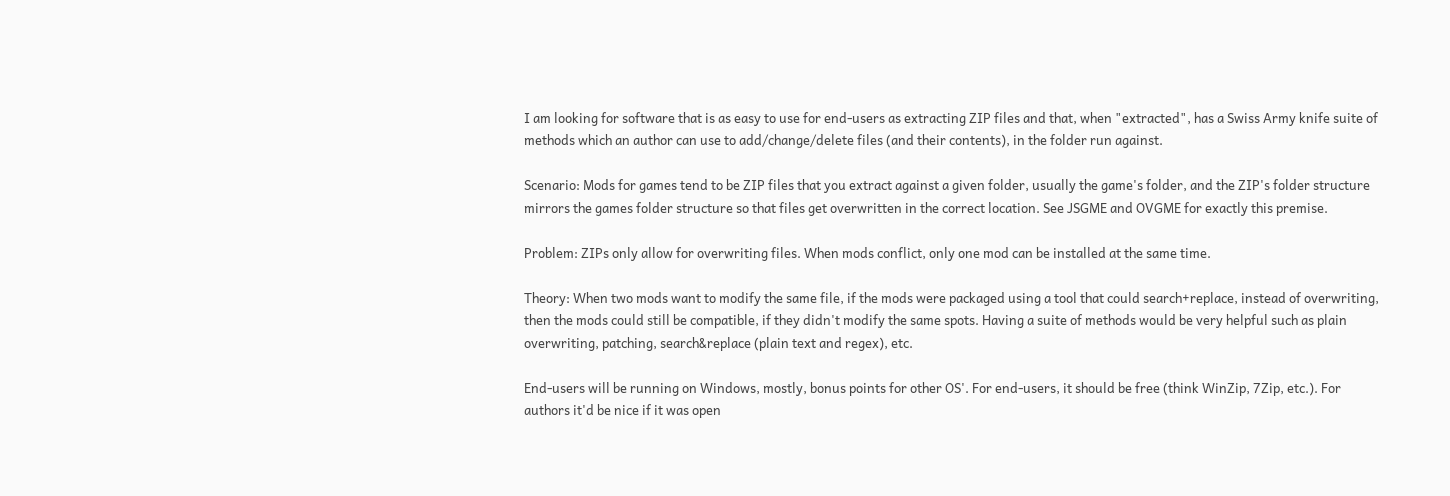I am looking for software that is as easy to use for end-users as extracting ZIP files and that, when "extracted", has a Swiss Army knife suite of methods which an author can use to add/change/delete files (and their contents), in the folder run against.

Scenario: Mods for games tend to be ZIP files that you extract against a given folder, usually the game's folder, and the ZIP's folder structure mirrors the games folder structure so that files get overwritten in the correct location. See JSGME and OVGME for exactly this premise.

Problem: ZIPs only allow for overwriting files. When mods conflict, only one mod can be installed at the same time.

Theory: When two mods want to modify the same file, if the mods were packaged using a tool that could search+replace, instead of overwriting, then the mods could still be compatible, if they didn't modify the same spots. Having a suite of methods would be very helpful such as plain overwriting, patching, search&replace (plain text and regex), etc.

End-users will be running on Windows, mostly, bonus points for other OS'. For end-users, it should be free (think WinZip, 7Zip, etc.). For authors it'd be nice if it was open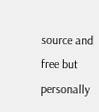source and free but personally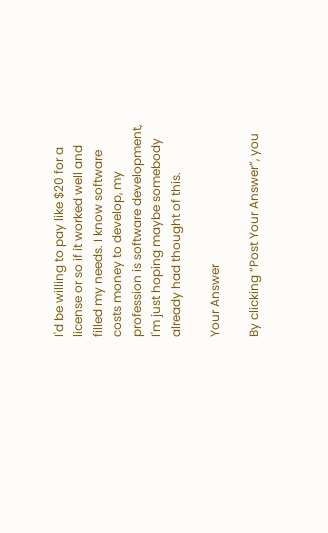I'd be willing to pay like $20 for a license or so if it worked well and filled my needs. I know software costs money to develop, my profession is software development, I'm just hoping maybe somebody already had thought of this.

Your Answer

By clicking “Post Your Answer”, you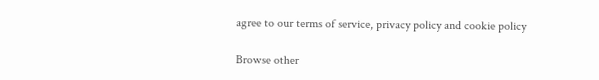agree to our terms of service, privacy policy and cookie policy

Browse other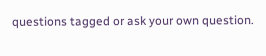questions tagged or ask your own question.